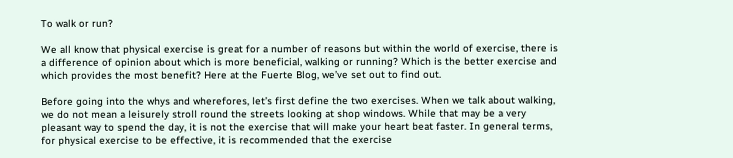To walk or run?

We all know that physical exercise is great for a number of reasons but within the world of exercise, there is a difference of opinion about which is more beneficial, walking or running? Which is the better exercise and which provides the most benefit? Here at the Fuerte Blog, we’ve set out to find out.

Before going into the whys and wherefores, let’s first define the two exercises. When we talk about walking, we do not mean a leisurely stroll round the streets looking at shop windows. While that may be a very pleasant way to spend the day, it is not the exercise that will make your heart beat faster. In general terms, for physical exercise to be effective, it is recommended that the exercise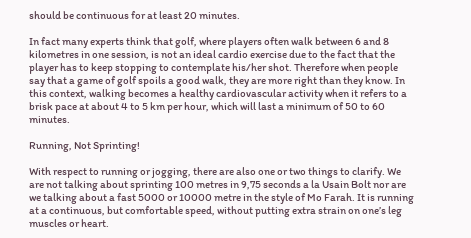should be continuous for at least 20 minutes.

In fact many experts think that golf, where players often walk between 6 and 8 kilometres in one session, is not an ideal cardio exercise due to the fact that the player has to keep stopping to contemplate his/her shot. Therefore when people say that a game of golf spoils a good walk, they are more right than they know. In this context, walking becomes a healthy cardiovascular activity when it refers to a brisk pace at about 4 to 5 km per hour, which will last a minimum of 50 to 60 minutes.

Running, Not Sprinting!

With respect to running or jogging, there are also one or two things to clarify. We are not talking about sprinting 100 metres in 9,75 seconds a la Usain Bolt nor are we talking about a fast 5000 or 10000 metre in the style of Mo Farah. It is running at a continuous, but comfortable speed, without putting extra strain on one’s leg muscles or heart.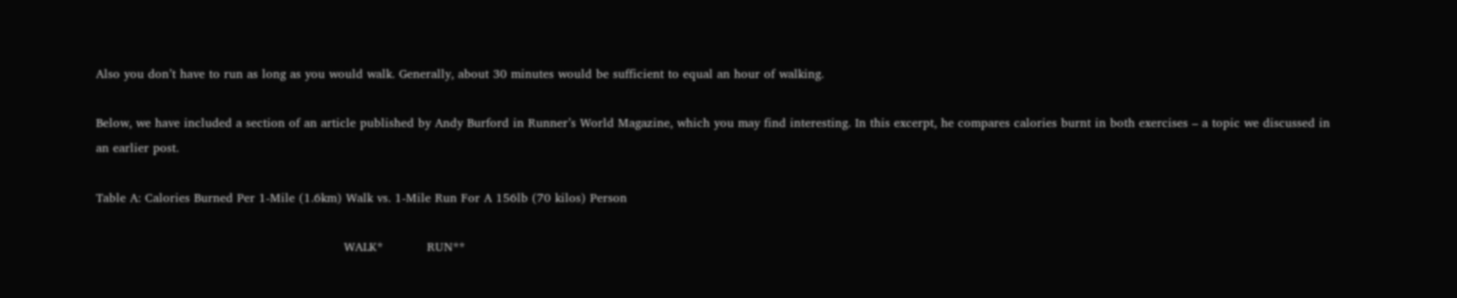Also you don’t have to run as long as you would walk. Generally, about 30 minutes would be sufficient to equal an hour of walking.

Below, we have included a section of an article published by Andy Burford in Runner’s World Magazine, which you may find interesting. In this excerpt, he compares calories burnt in both exercises – a topic we discussed in an earlier post.

Table A: Calories Burned Per 1-Mile (1.6km) Walk vs. 1-Mile Run For A 156lb (70 kilos) Person

                                                              WALK*           RUN**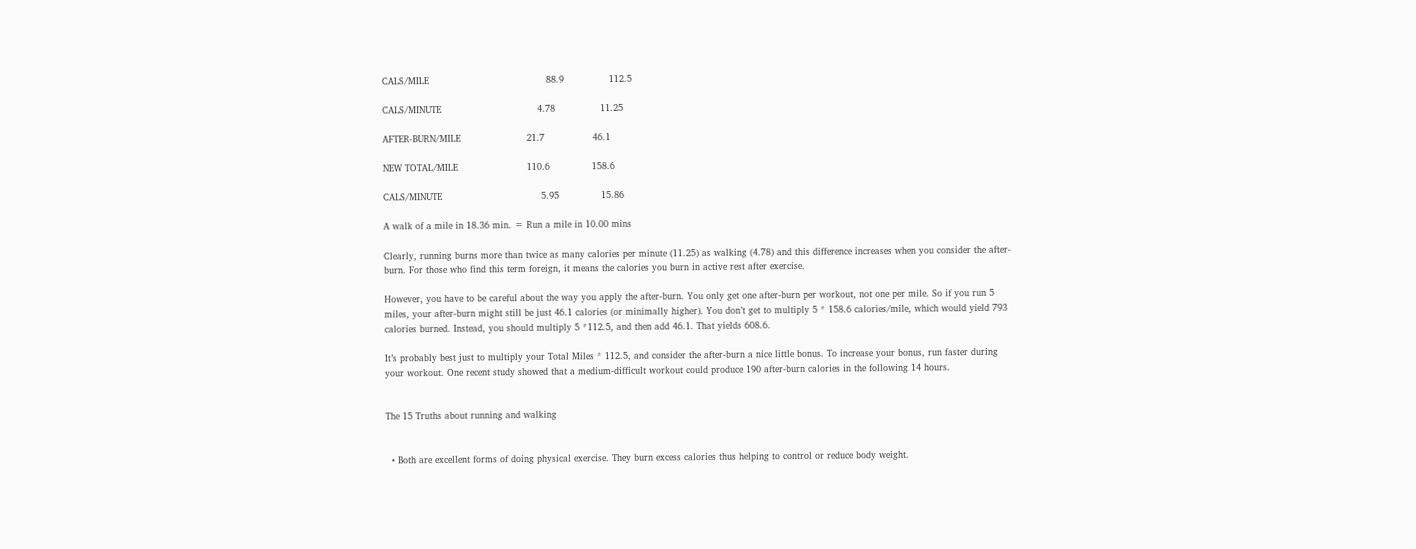CALS/MILE                                       88.9               112.5

CALS/MINUTE                                4.78               11.25

AFTER-BURN/MILE                      21.7                46.1

NEW TOTAL/MILE                       110.6              158.6

CALS/MINUTE                                 5.95              15.86

A walk of a mile in 18.36 min. = Run a mile in 10.00 mins

Clearly, running burns more than twice as many calories per minute (11.25) as walking (4.78) and this difference increases when you consider the after-burn. For those who find this term foreign, it means the calories you burn in active rest after exercise.

However, you have to be careful about the way you apply the after-burn. You only get one after-burn per workout, not one per mile. So if you run 5 miles, your after-burn might still be just 46.1 calories (or minimally higher). You don’t get to multiply 5 * 158.6 calories/mile, which would yield 793 calories burned. Instead, you should multiply 5 *112.5, and then add 46.1. That yields 608.6.

It’s probably best just to multiply your Total Miles * 112.5, and consider the after-burn a nice little bonus. To increase your bonus, run faster during your workout. One recent study showed that a medium-difficult workout could produce 190 after-burn calories in the following 14 hours.


The 15 Truths about running and walking


  • Both are excellent forms of doing physical exercise. They burn excess calories thus helping to control or reduce body weight.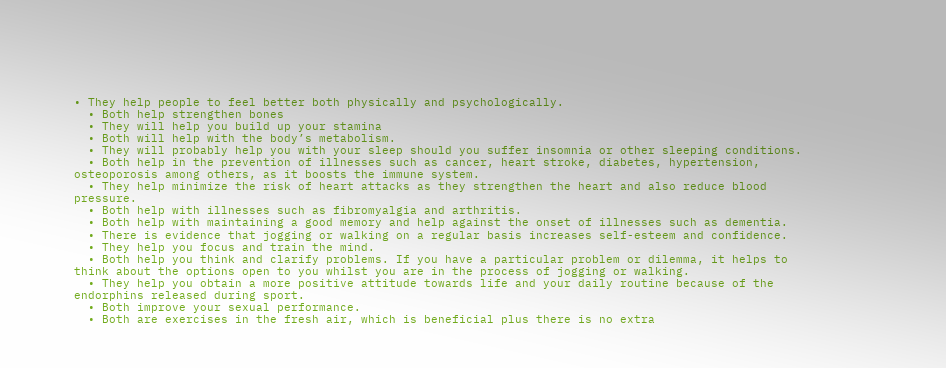• They help people to feel better both physically and psychologically.
  • Both help strengthen bones
  • They will help you build up your stamina
  • Both will help with the body’s metabolism.
  • They will probably help you with your sleep should you suffer insomnia or other sleeping conditions.
  • Both help in the prevention of illnesses such as cancer, heart stroke, diabetes, hypertension, osteoporosis among others, as it boosts the immune system.
  • They help minimize the risk of heart attacks as they strengthen the heart and also reduce blood pressure.
  • Both help with illnesses such as fibromyalgia and arthritis.
  • Both help with maintaining a good memory and help against the onset of illnesses such as dementia.
  • There is evidence that jogging or walking on a regular basis increases self-esteem and confidence.
  • They help you focus and train the mind.
  • Both help you think and clarify problems. If you have a particular problem or dilemma, it helps to think about the options open to you whilst you are in the process of jogging or walking.
  • They help you obtain a more positive attitude towards life and your daily routine because of the endorphins released during sport.
  • Both improve your sexual performance.
  • Both are exercises in the fresh air, which is beneficial plus there is no extra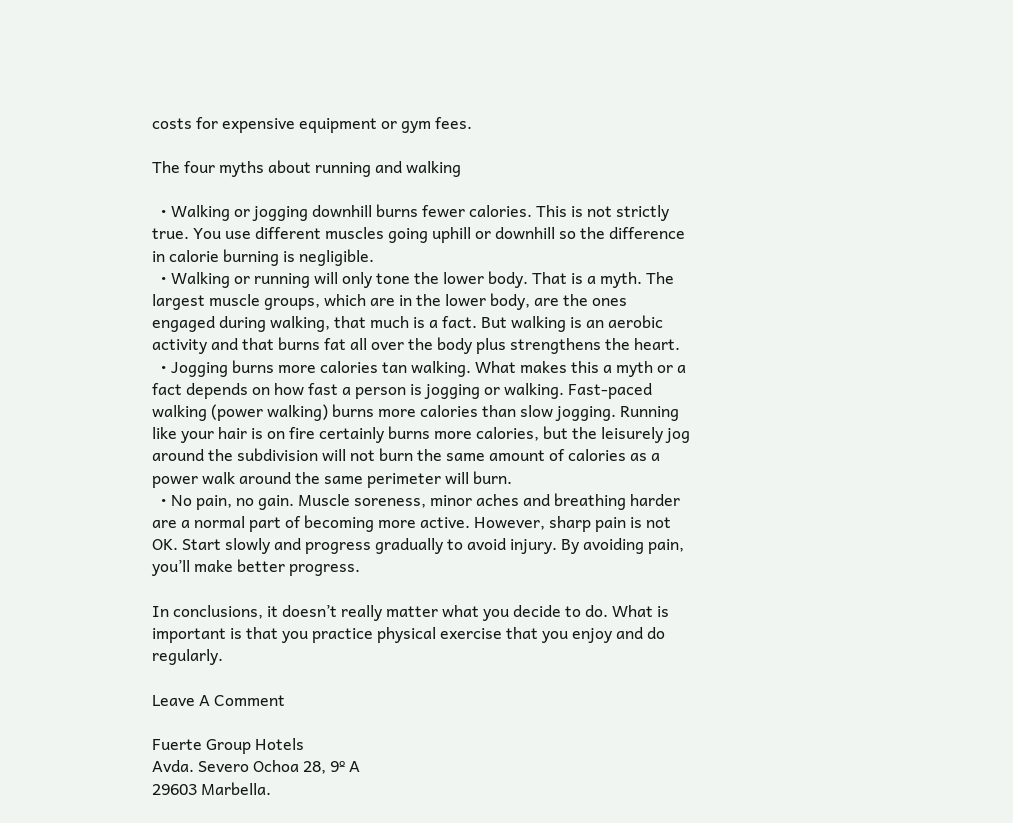costs for expensive equipment or gym fees.

The four myths about running and walking

  • Walking or jogging downhill burns fewer calories. This is not strictly true. You use different muscles going uphill or downhill so the difference in calorie burning is negligible.
  • Walking or running will only tone the lower body. That is a myth. The largest muscle groups, which are in the lower body, are the ones engaged during walking, that much is a fact. But walking is an aerobic activity and that burns fat all over the body plus strengthens the heart.
  • Jogging burns more calories tan walking. What makes this a myth or a fact depends on how fast a person is jogging or walking. Fast-paced walking (power walking) burns more calories than slow jogging. Running like your hair is on fire certainly burns more calories, but the leisurely jog around the subdivision will not burn the same amount of calories as a power walk around the same perimeter will burn.
  • No pain, no gain. Muscle soreness, minor aches and breathing harder are a normal part of becoming more active. However, sharp pain is not OK. Start slowly and progress gradually to avoid injury. By avoiding pain, you’ll make better progress.

In conclusions, it doesn’t really matter what you decide to do. What is important is that you practice physical exercise that you enjoy and do regularly.

Leave A Comment

Fuerte Group Hotels
Avda. Severo Ochoa 28, 9º A
29603 Marbella.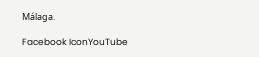Málaga.

Facebook IconYouTube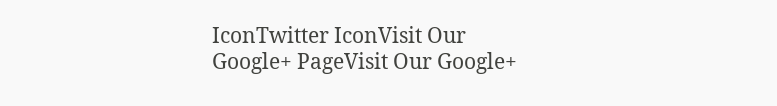IconTwitter IconVisit Our Google+ PageVisit Our Google+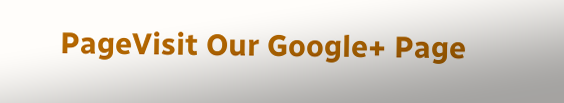PageVisit Our Google+ Page